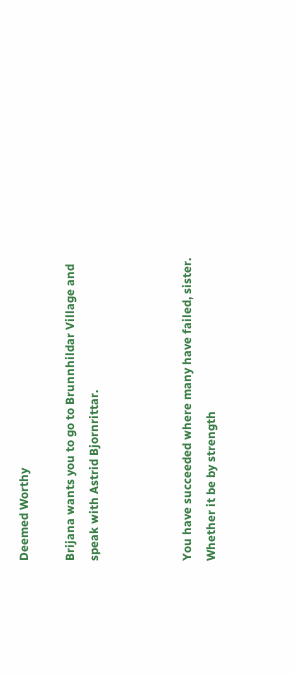Deemed Worthy

Brijana wants you to go to Brunnhildar Village and speak with Astrid Bjornrittar.



You have succeeded where many have failed, sister. Whether it be by strength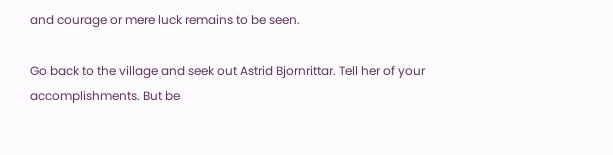and courage or mere luck remains to be seen.

Go back to the village and seek out Astrid Bjornrittar. Tell her of your accomplishments. But be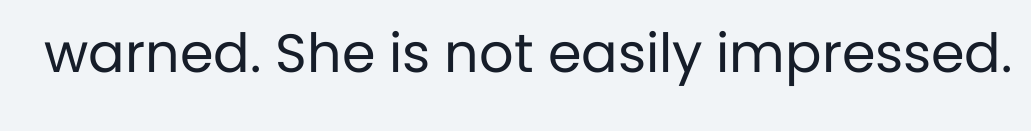warned. She is not easily impressed.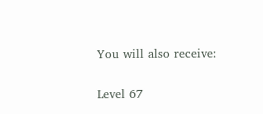You will also receive:

Level 67